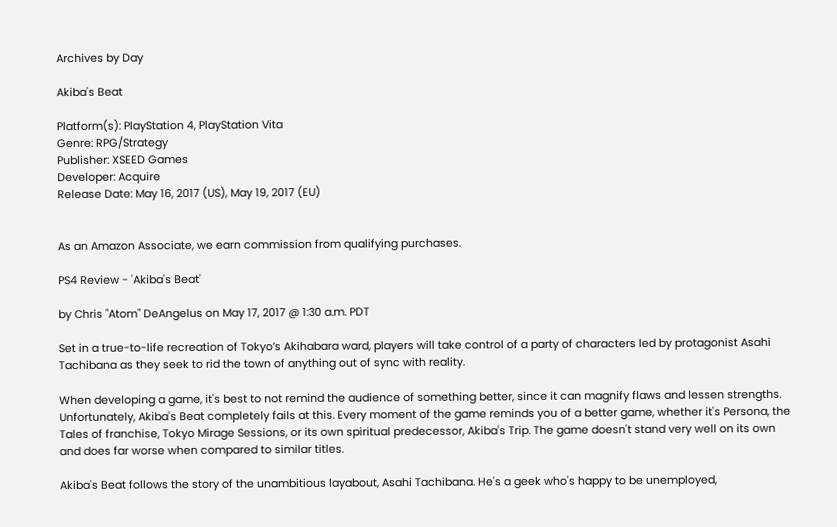Archives by Day

Akiba's Beat

Platform(s): PlayStation 4, PlayStation Vita
Genre: RPG/Strategy
Publisher: XSEED Games
Developer: Acquire
Release Date: May 16, 2017 (US), May 19, 2017 (EU)


As an Amazon Associate, we earn commission from qualifying purchases.

PS4 Review - 'Akiba's Beat'

by Chris "Atom" DeAngelus on May 17, 2017 @ 1:30 a.m. PDT

Set in a true-to-life recreation of Tokyo’s Akihabara ward, players will take control of a party of characters led by protagonist Asahi Tachibana as they seek to rid the town of anything out of sync with reality.

When developing a game, it's best to not remind the audience of something better, since it can magnify flaws and lessen strengths. Unfortunately, Akiba's Beat completely fails at this. Every moment of the game reminds you of a better game, whether it's Persona, the Tales of franchise, Tokyo Mirage Sessions, or its own spiritual predecessor, Akiba's Trip. The game doesn't stand very well on its own and does far worse when compared to similar titles.

Akiba's Beat follows the story of the unambitious layabout, Asahi Tachibana. He's a geek who's happy to be unemployed,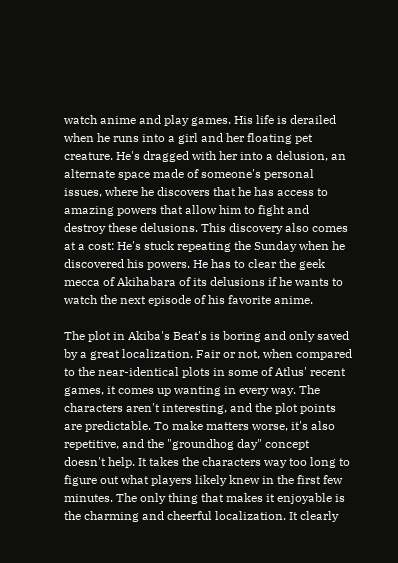watch anime and play games. His life is derailed when he runs into a girl and her floating pet creature. He's dragged with her into a delusion, an alternate space made of someone's personal issues, where he discovers that he has access to amazing powers that allow him to fight and destroy these delusions. This discovery also comes at a cost: He's stuck repeating the Sunday when he discovered his powers. He has to clear the geek mecca of Akihabara of its delusions if he wants to watch the next episode of his favorite anime.

The plot in Akiba's Beat's is boring and only saved by a great localization. Fair or not, when compared to the near-identical plots in some of Atlus' recent games, it comes up wanting in every way. The characters aren't interesting, and the plot points are predictable. To make matters worse, it's also repetitive, and the "groundhog day" concept doesn't help. It takes the characters way too long to figure out what players likely knew in the first few minutes. The only thing that makes it enjoyable is the charming and cheerful localization. It clearly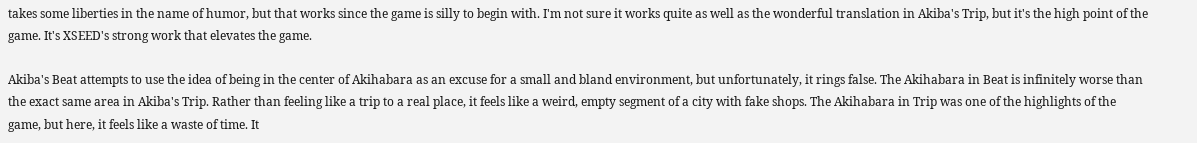takes some liberties in the name of humor, but that works since the game is silly to begin with. I'm not sure it works quite as well as the wonderful translation in Akiba's Trip, but it's the high point of the game. It's XSEED's strong work that elevates the game.

Akiba's Beat attempts to use the idea of being in the center of Akihabara as an excuse for a small and bland environment, but unfortunately, it rings false. The Akihabara in Beat is infinitely worse than the exact same area in Akiba's Trip. Rather than feeling like a trip to a real place, it feels like a weird, empty segment of a city with fake shops. The Akihabara in Trip was one of the highlights of the game, but here, it feels like a waste of time. It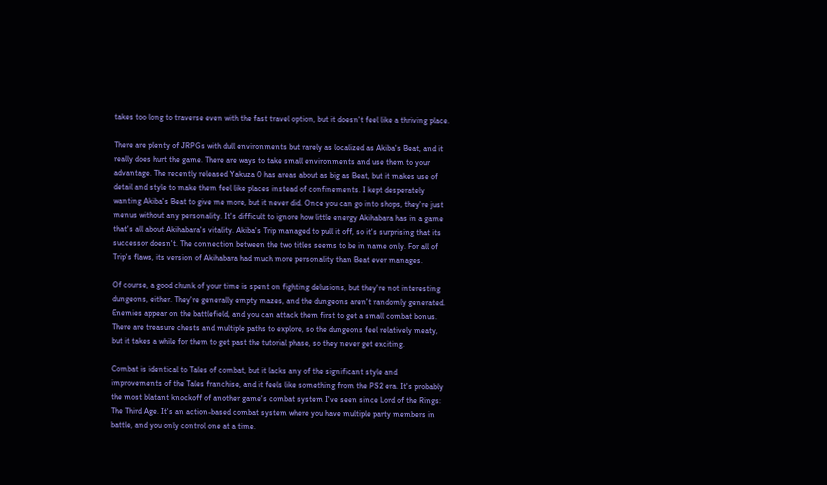takes too long to traverse even with the fast travel option, but it doesn't feel like a thriving place.

There are plenty of JRPGs with dull environments but rarely as localized as Akiba's Beat, and it really does hurt the game. There are ways to take small environments and use them to your advantage. The recently released Yakuza 0 has areas about as big as Beat, but it makes use of detail and style to make them feel like places instead of confinements. I kept desperately wanting Akiba's Beat to give me more, but it never did. Once you can go into shops, they're just menus without any personality. It's difficult to ignore how little energy Akihabara has in a game that's all about Akihabara's vitality. Akiba's Trip managed to pull it off, so it's surprising that its successor doesn't. The connection between the two titles seems to be in name only. For all of Trip's flaws, its version of Akihabara had much more personality than Beat ever manages.

Of course, a good chunk of your time is spent on fighting delusions, but they're not interesting dungeons, either. They're generally empty mazes, and the dungeons aren't randomly generated. Enemies appear on the battlefield, and you can attack them first to get a small combat bonus. There are treasure chests and multiple paths to explore, so the dungeons feel relatively meaty, but it takes a while for them to get past the tutorial phase, so they never get exciting.

Combat is identical to Tales of combat, but it lacks any of the significant style and improvements of the Tales franchise, and it feels like something from the PS2 era. It's probably the most blatant knockoff of another game's combat system I've seen since Lord of the Rings: The Third Age. It's an action-based combat system where you have multiple party members in battle, and you only control one at a time.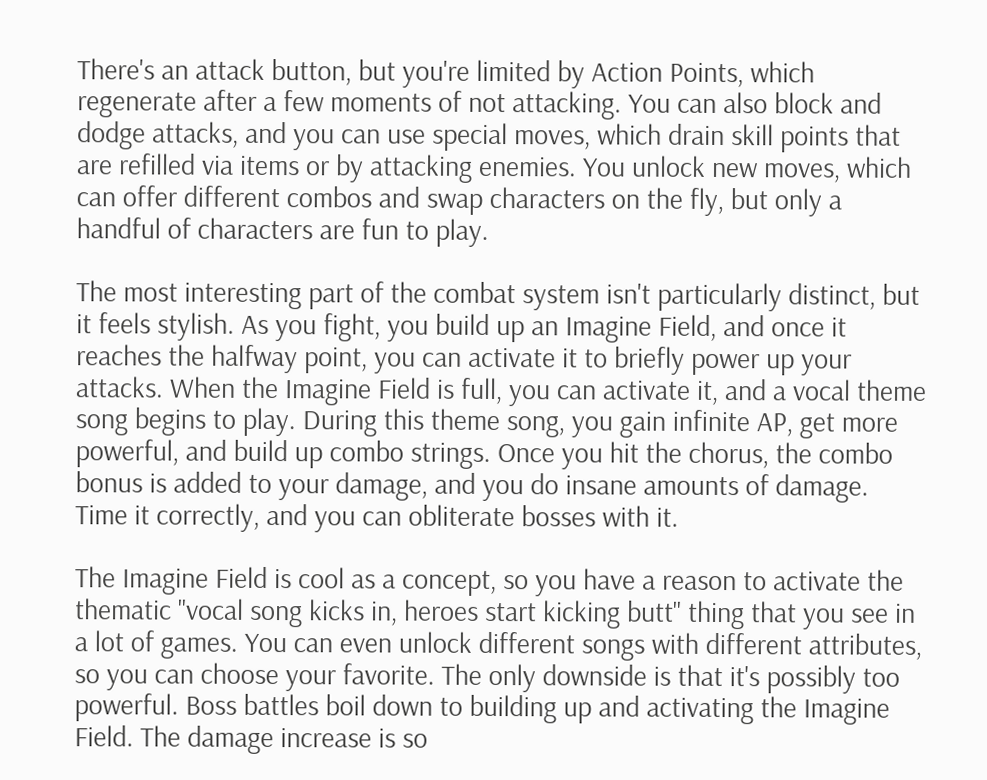There's an attack button, but you're limited by Action Points, which regenerate after a few moments of not attacking. You can also block and dodge attacks, and you can use special moves, which drain skill points that are refilled via items or by attacking enemies. You unlock new moves, which can offer different combos and swap characters on the fly, but only a handful of characters are fun to play.

The most interesting part of the combat system isn't particularly distinct, but it feels stylish. As you fight, you build up an Imagine Field, and once it reaches the halfway point, you can activate it to briefly power up your attacks. When the Imagine Field is full, you can activate it, and a vocal theme song begins to play. During this theme song, you gain infinite AP, get more powerful, and build up combo strings. Once you hit the chorus, the combo bonus is added to your damage, and you do insane amounts of damage. Time it correctly, and you can obliterate bosses with it.

The Imagine Field is cool as a concept, so you have a reason to activate the thematic "vocal song kicks in, heroes start kicking butt" thing that you see in a lot of games. You can even unlock different songs with different attributes, so you can choose your favorite. The only downside is that it's possibly too powerful. Boss battles boil down to building up and activating the Imagine Field. The damage increase is so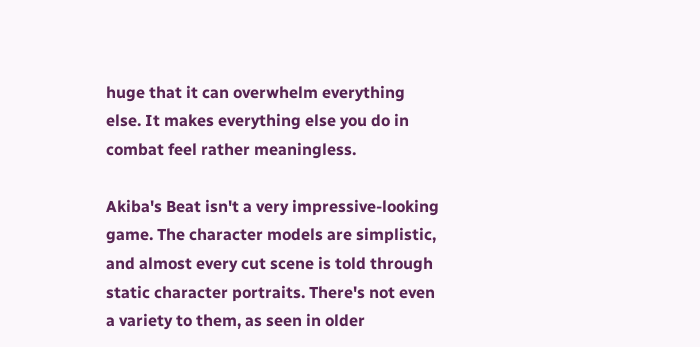huge that it can overwhelm everything else. It makes everything else you do in combat feel rather meaningless.

Akiba's Beat isn't a very impressive-looking game. The character models are simplistic, and almost every cut scene is told through static character portraits. There's not even a variety to them, as seen in older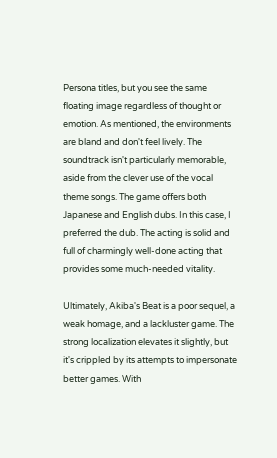Persona titles, but you see the same floating image regardless of thought or emotion. As mentioned, the environments are bland and don't feel lively. The soundtrack isn't particularly memorable, aside from the clever use of the vocal theme songs. The game offers both Japanese and English dubs. In this case, I preferred the dub. The acting is solid and full of charmingly well-done acting that provides some much-needed vitality.

Ultimately, Akiba's Beat is a poor sequel, a weak homage, and a lackluster game. The strong localization elevates it slightly, but it's crippled by its attempts to impersonate better games. With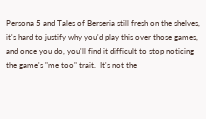Persona 5 and Tales of Berseria still fresh on the shelves, it's hard to justify why you'd play this over those games, and once you do, you'll find it difficult to stop noticing the game's "me too" trait.  It's not the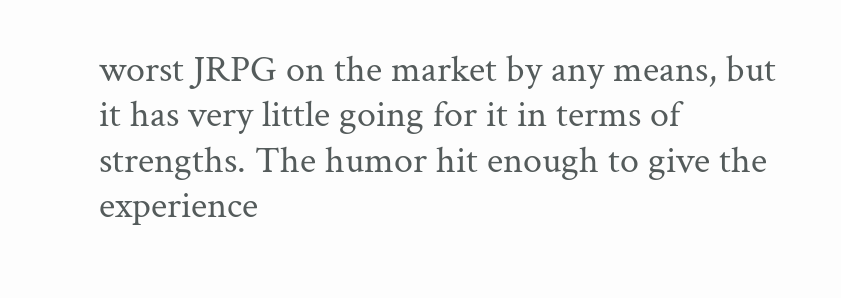worst JRPG on the market by any means, but it has very little going for it in terms of strengths. The humor hit enough to give the experience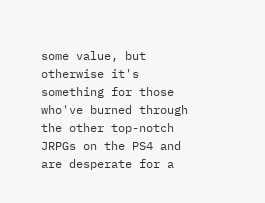some value, but otherwise it's something for those who've burned through the other top-notch JRPGs on the PS4 and are desperate for a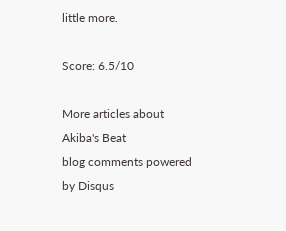little more.

Score: 6.5/10

More articles about Akiba's Beat
blog comments powered by Disqus